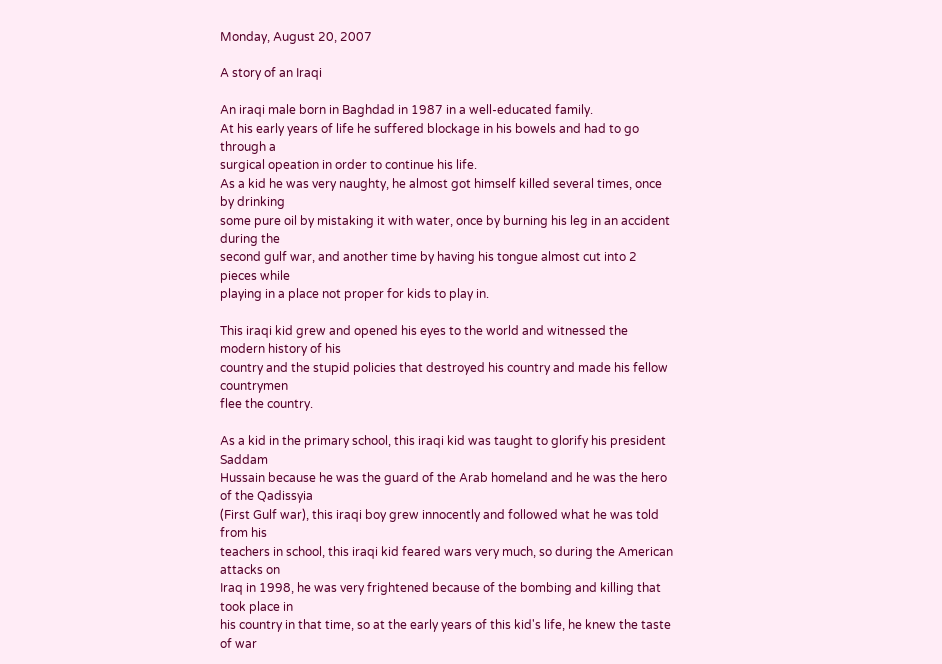Monday, August 20, 2007

A story of an Iraqi

An iraqi male born in Baghdad in 1987 in a well-educated family.
At his early years of life he suffered blockage in his bowels and had to go through a
surgical opeation in order to continue his life.
As a kid he was very naughty, he almost got himself killed several times, once by drinking
some pure oil by mistaking it with water, once by burning his leg in an accident during the
second gulf war, and another time by having his tongue almost cut into 2 pieces while
playing in a place not proper for kids to play in.

This iraqi kid grew and opened his eyes to the world and witnessed the modern history of his
country and the stupid policies that destroyed his country and made his fellow countrymen
flee the country.

As a kid in the primary school, this iraqi kid was taught to glorify his president Saddam
Hussain because he was the guard of the Arab homeland and he was the hero of the Qadissyia
(First Gulf war), this iraqi boy grew innocently and followed what he was told from his
teachers in school, this iraqi kid feared wars very much, so during the American attacks on
Iraq in 1998, he was very frightened because of the bombing and killing that took place in
his country in that time, so at the early years of this kid's life, he knew the taste of war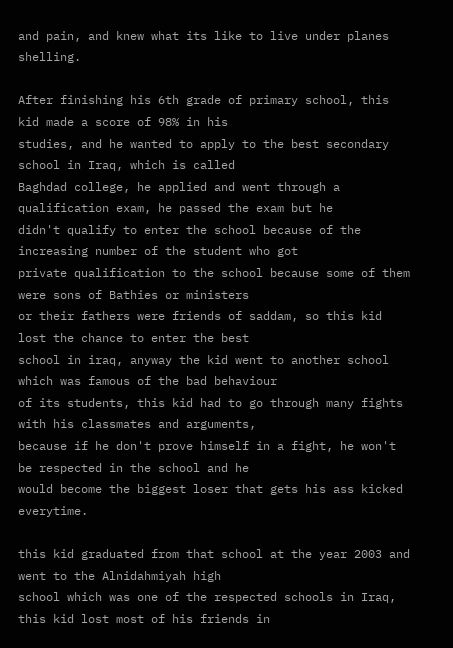and pain, and knew what its like to live under planes shelling.

After finishing his 6th grade of primary school, this kid made a score of 98% in his
studies, and he wanted to apply to the best secondary school in Iraq, which is called
Baghdad college, he applied and went through a qualification exam, he passed the exam but he
didn't qualify to enter the school because of the increasing number of the student who got
private qualification to the school because some of them were sons of Bathies or ministers
or their fathers were friends of saddam, so this kid lost the chance to enter the best
school in iraq, anyway the kid went to another school which was famous of the bad behaviour
of its students, this kid had to go through many fights with his classmates and arguments,
because if he don't prove himself in a fight, he won't be respected in the school and he
would become the biggest loser that gets his ass kicked everytime.

this kid graduated from that school at the year 2003 and went to the Alnidahmiyah high
school which was one of the respected schools in Iraq, this kid lost most of his friends in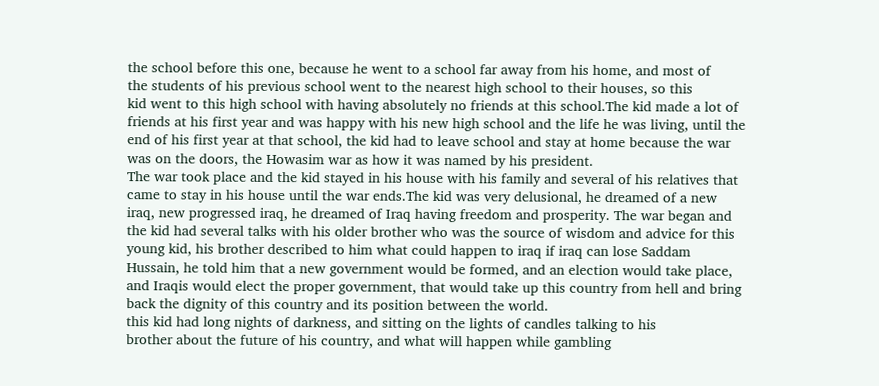the school before this one, because he went to a school far away from his home, and most of
the students of his previous school went to the nearest high school to their houses, so this
kid went to this high school with having absolutely no friends at this school.The kid made a lot of friends at his first year and was happy with his new high school and the life he was living, until the end of his first year at that school, the kid had to leave school and stay at home because the war was on the doors, the Howasim war as how it was named by his president.
The war took place and the kid stayed in his house with his family and several of his relatives that came to stay in his house until the war ends.The kid was very delusional, he dreamed of a new iraq, new progressed iraq, he dreamed of Iraq having freedom and prosperity. The war began and the kid had several talks with his older brother who was the source of wisdom and advice for this young kid, his brother described to him what could happen to iraq if iraq can lose Saddam Hussain, he told him that a new government would be formed, and an election would take place, and Iraqis would elect the proper government, that would take up this country from hell and bring back the dignity of this country and its position between the world.
this kid had long nights of darkness, and sitting on the lights of candles talking to his
brother about the future of his country, and what will happen while gambling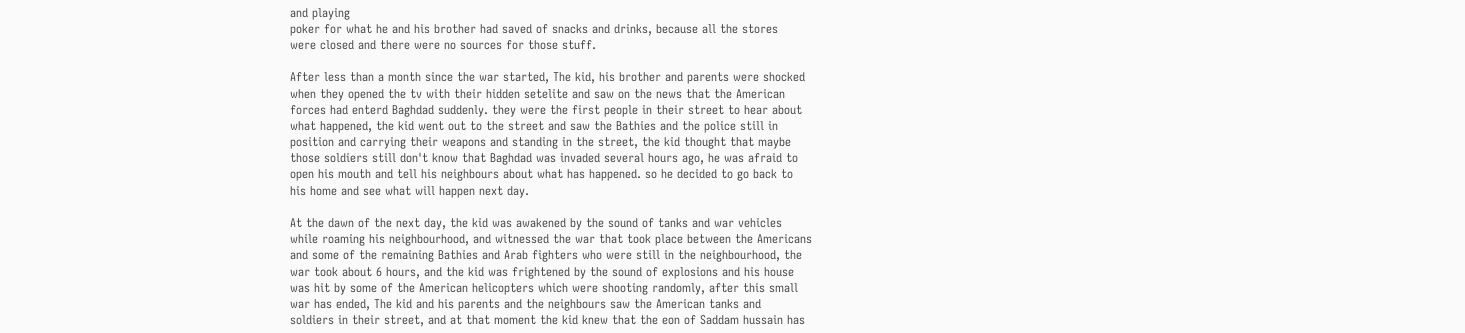and playing
poker for what he and his brother had saved of snacks and drinks, because all the stores
were closed and there were no sources for those stuff.

After less than a month since the war started, The kid, his brother and parents were shocked
when they opened the tv with their hidden setelite and saw on the news that the American
forces had enterd Baghdad suddenly. they were the first people in their street to hear about
what happened, the kid went out to the street and saw the Bathies and the police still in
position and carrying their weapons and standing in the street, the kid thought that maybe
those soldiers still don't know that Baghdad was invaded several hours ago, he was afraid to
open his mouth and tell his neighbours about what has happened. so he decided to go back to
his home and see what will happen next day.

At the dawn of the next day, the kid was awakened by the sound of tanks and war vehicles
while roaming his neighbourhood, and witnessed the war that took place between the Americans
and some of the remaining Bathies and Arab fighters who were still in the neighbourhood, the
war took about 6 hours, and the kid was frightened by the sound of explosions and his house
was hit by some of the American helicopters which were shooting randomly, after this small
war has ended, The kid and his parents and the neighbours saw the American tanks and
soldiers in their street, and at that moment the kid knew that the eon of Saddam hussain has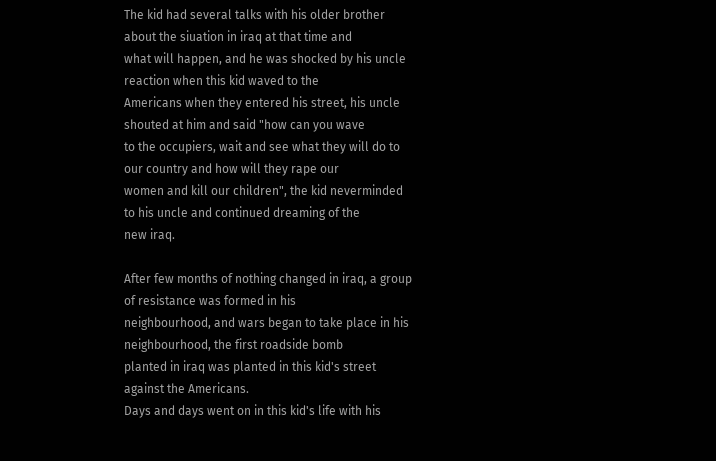The kid had several talks with his older brother about the siuation in iraq at that time and
what will happen, and he was shocked by his uncle reaction when this kid waved to the
Americans when they entered his street, his uncle shouted at him and said "how can you wave
to the occupiers, wait and see what they will do to our country and how will they rape our
women and kill our children", the kid neverminded to his uncle and continued dreaming of the
new iraq.

After few months of nothing changed in iraq, a group of resistance was formed in his
neighbourhood, and wars began to take place in his neighbourhood, the first roadside bomb
planted in iraq was planted in this kid's street against the Americans.
Days and days went on in this kid's life with his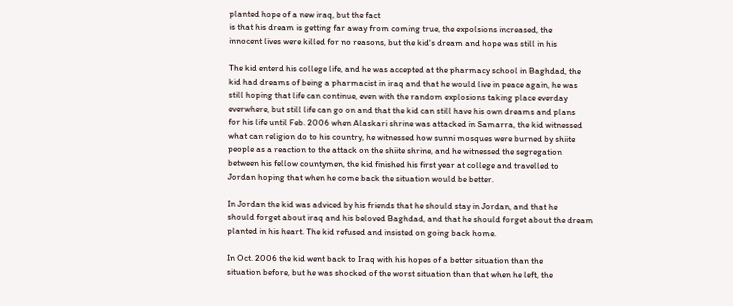planted hope of a new iraq, but the fact
is that his dream is getting far away from coming true, the expolsions increased, the
innocent lives were killed for no reasons, but the kid's dream and hope was still in his

The kid enterd his college life, and he was accepted at the pharmacy school in Baghdad, the
kid had dreams of being a pharmacist in iraq and that he would live in peace again, he was
still hoping that life can continue, even with the random explosions taking place everday
everwhere, but still life can go on and that the kid can still have his own dreams and plans
for his life until Feb. 2006 when Alaskari shrine was attacked in Samarra, the kid witnessed
what can religion do to his country, he witnessed how sunni mosques were burned by shiite
people as a reaction to the attack on the shiite shrine, and he witnessed the segregation
between his fellow countymen, the kid finished his first year at college and travelled to
Jordan hoping that when he come back the situation would be better.

In Jordan the kid was adviced by his friends that he should stay in Jordan, and that he
should forget about iraq and his beloved Baghdad, and that he should forget about the dream
planted in his heart. The kid refused and insisted on going back home.

In Oct. 2006 the kid went back to Iraq with his hopes of a better situation than the
situation before, but he was shocked of the worst situation than that when he left, the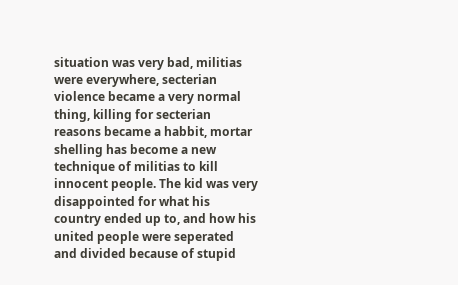situation was very bad, militias were everywhere, secterian violence became a very normal
thing, killing for secterian reasons became a habbit, mortar shelling has become a new
technique of militias to kill innocent people. The kid was very disappointed for what his
country ended up to, and how his united people were seperated and divided because of stupid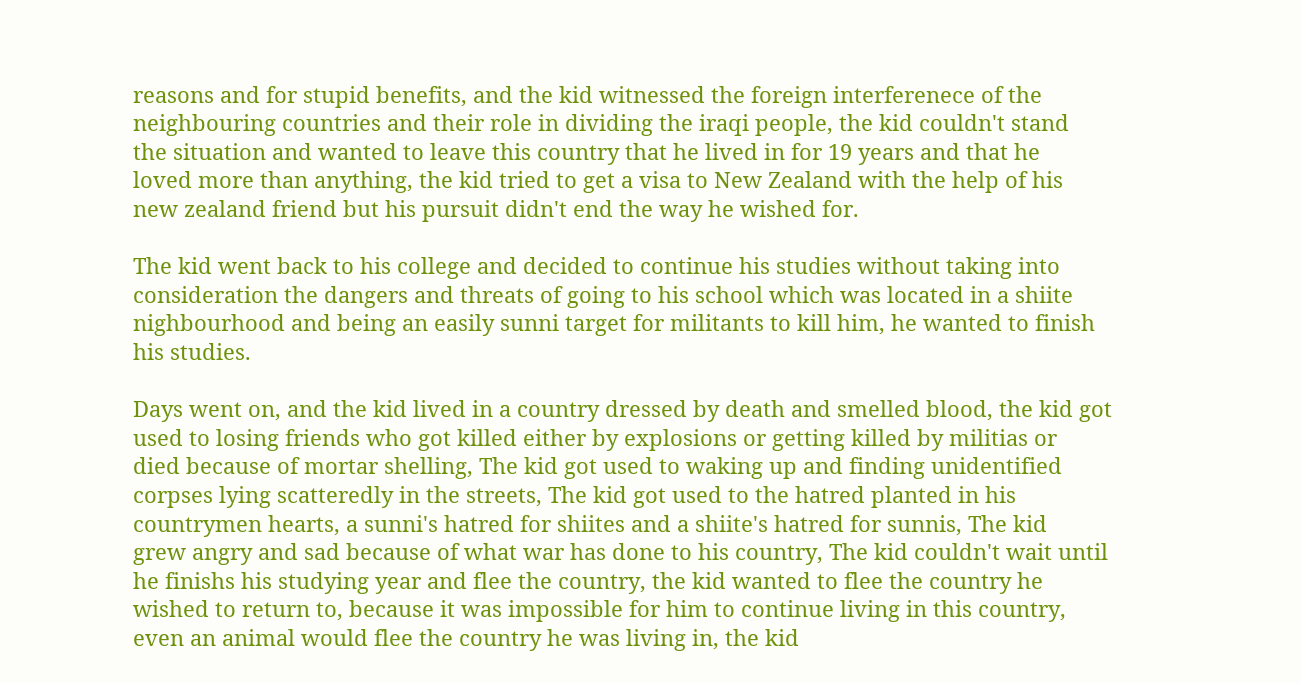reasons and for stupid benefits, and the kid witnessed the foreign interferenece of the
neighbouring countries and their role in dividing the iraqi people, the kid couldn't stand
the situation and wanted to leave this country that he lived in for 19 years and that he
loved more than anything, the kid tried to get a visa to New Zealand with the help of his
new zealand friend but his pursuit didn't end the way he wished for.

The kid went back to his college and decided to continue his studies without taking into
consideration the dangers and threats of going to his school which was located in a shiite
nighbourhood and being an easily sunni target for militants to kill him, he wanted to finish
his studies.

Days went on, and the kid lived in a country dressed by death and smelled blood, the kid got
used to losing friends who got killed either by explosions or getting killed by militias or
died because of mortar shelling, The kid got used to waking up and finding unidentified
corpses lying scatteredly in the streets, The kid got used to the hatred planted in his
countrymen hearts, a sunni's hatred for shiites and a shiite's hatred for sunnis, The kid
grew angry and sad because of what war has done to his country, The kid couldn't wait until
he finishs his studying year and flee the country, the kid wanted to flee the country he
wished to return to, because it was impossible for him to continue living in this country,
even an animal would flee the country he was living in, the kid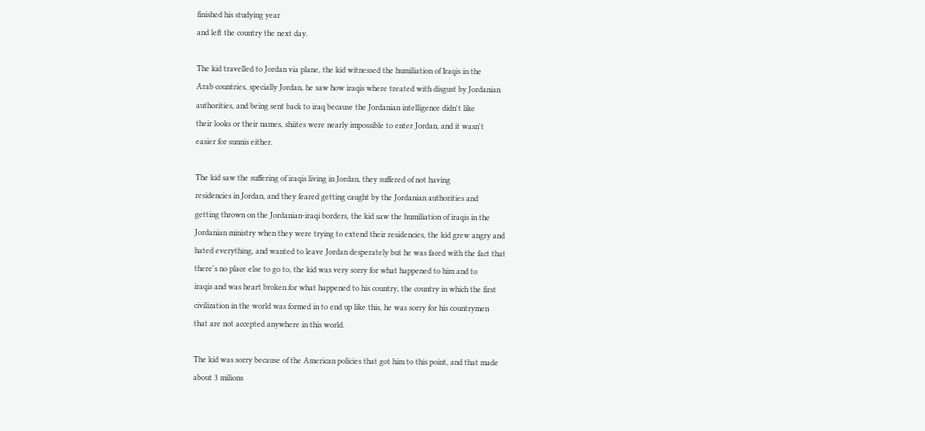finished his studying year
and left the country the next day.

The kid travelled to Jordan via plane, the kid witnessed the humiliation of Iraqis in the
Arab countries, specially Jordan, he saw how iraqis where treated with disgust by Jordanian
authorities, and being sent back to iraq because the Jordanian intelligence didn't like
their looks or their names, shiites were nearly impossible to enter Jordan, and it wasn't
easier for sunnis either.

The kid saw the suffering of iraqis living in Jordan, they suffered of not having
residencies in Jordan, and they feared getting caught by the Jordanian authorities and
getting thrown on the Jordanian-iraqi borders, the kid saw the humiliation of iraqis in the
Jordanian ministry when they were trying to extend their residencies, the kid grew angry and
hated everything, and wanted to leave Jordan desperately but he was faced with the fact that
there's no place else to go to, the kid was very sorry for what happened to him and to
iraqis and was heart broken for what happened to his country, the country in which the first
civilization in the world was formed in to end up like this, he was sorry for his countrymen
that are not accepted anywhere in this world.

The kid was sorry because of the American policies that got him to this point, and that made
about 3 milions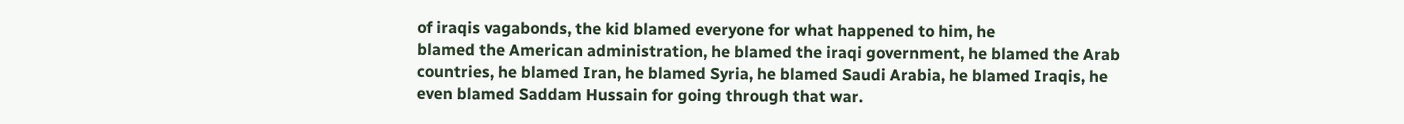of iraqis vagabonds, the kid blamed everyone for what happened to him, he
blamed the American administration, he blamed the iraqi government, he blamed the Arab
countries, he blamed Iran, he blamed Syria, he blamed Saudi Arabia, he blamed Iraqis, he
even blamed Saddam Hussain for going through that war.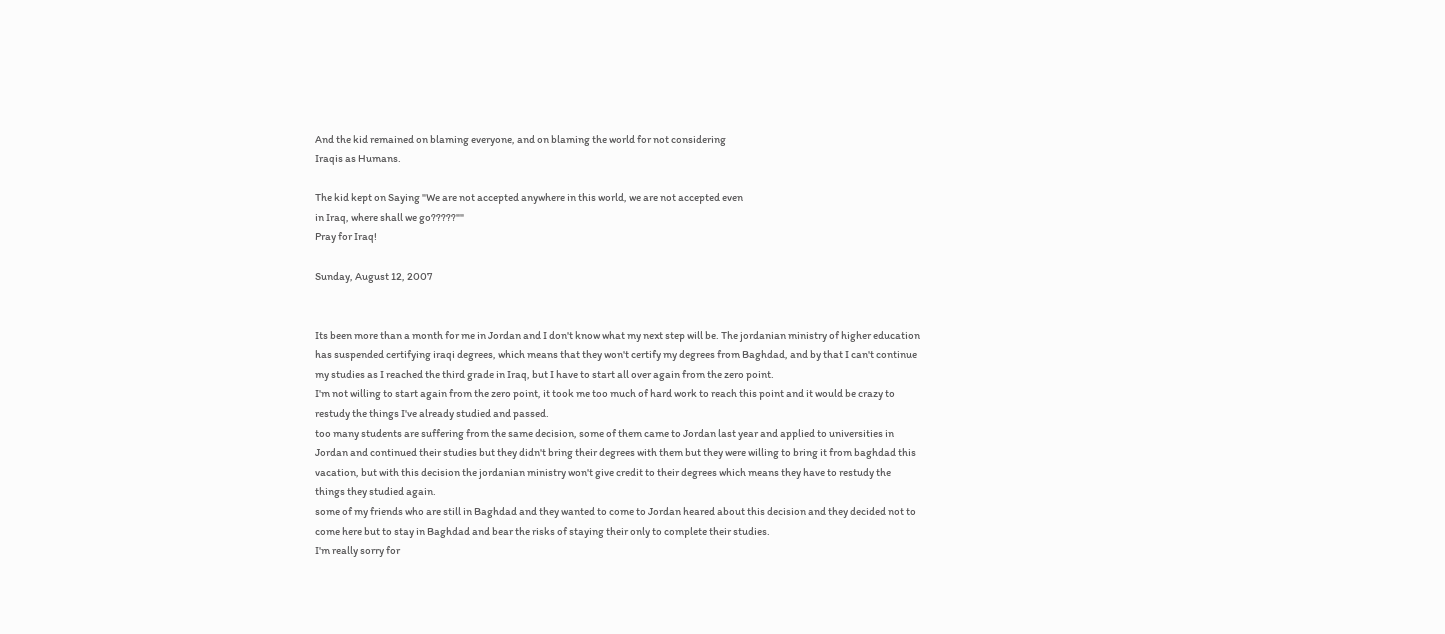And the kid remained on blaming everyone, and on blaming the world for not considering
Iraqis as Humans.

The kid kept on Saying "We are not accepted anywhere in this world, we are not accepted even
in Iraq, where shall we go?????""
Pray for Iraq!

Sunday, August 12, 2007


Its been more than a month for me in Jordan and I don't know what my next step will be. The jordanian ministry of higher education has suspended certifying iraqi degrees, which means that they won't certify my degrees from Baghdad, and by that I can't continue my studies as I reached the third grade in Iraq, but I have to start all over again from the zero point.
I'm not willing to start again from the zero point, it took me too much of hard work to reach this point and it would be crazy to restudy the things I've already studied and passed.
too many students are suffering from the same decision, some of them came to Jordan last year and applied to universities in Jordan and continued their studies but they didn't bring their degrees with them but they were willing to bring it from baghdad this vacation, but with this decision the jordanian ministry won't give credit to their degrees which means they have to restudy the things they studied again.
some of my friends who are still in Baghdad and they wanted to come to Jordan heared about this decision and they decided not to come here but to stay in Baghdad and bear the risks of staying their only to complete their studies.
I'm really sorry for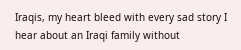Iraqis, my heart bleed with every sad story I hear about an Iraqi family without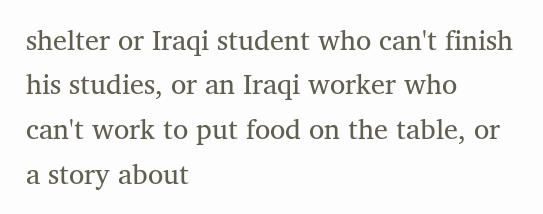shelter or Iraqi student who can't finish his studies, or an Iraqi worker who can't work to put food on the table, or a story about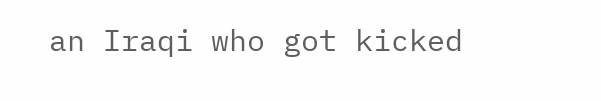an Iraqi who got kicked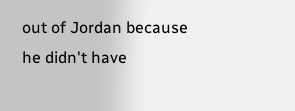out of Jordan because he didn't have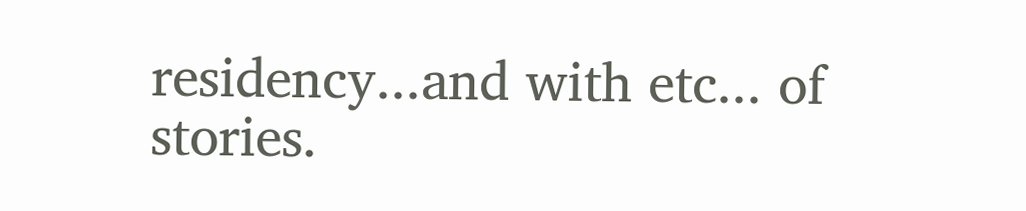residency...and with etc... of stories.